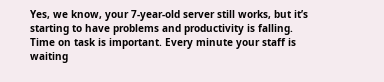Yes, we know, your 7-year-old server still works, but it’s starting to have problems and productivity is falling.
Time on task is important. Every minute your staff is waiting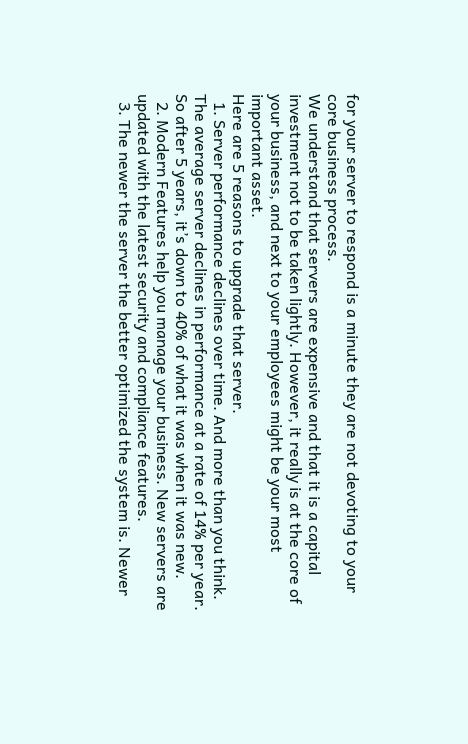for your server to respond is a minute they are not devoting to your core business process.
We understand that servers are expensive and that it is a capital investment not to be taken lightly. However, it really is at the core of your business, and next to your employees might be your most important asset.
Here are 5 reasons to upgrade that server.
  1. Server performance declines over time. And more than you think. The average server declines in performance at a rate of 14% per year. So after 5 years, it’s down to 40% of what it was when it was new.
  2. Modern Features help you manage your business. New servers are updated with the latest security and compliance features.
  3. The newer the server the better optimized the system is. Newer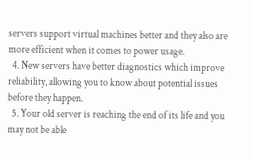servers support virtual machines better and they also are more efficient when it comes to power usage.
  4. New servers have better diagnostics which improve reliability, allowing you to know about potential issues before they happen.
  5. Your old server is reaching the end of its life and you may not be able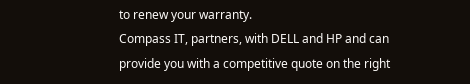to renew your warranty.
Compass IT, partners, with DELL and HP and can provide you with a competitive quote on the right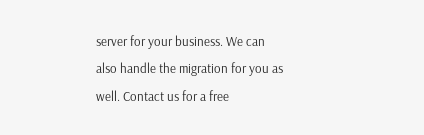server for your business. We can also handle the migration for you as well. Contact us for a free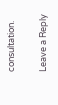consultation.

Leave a Reply